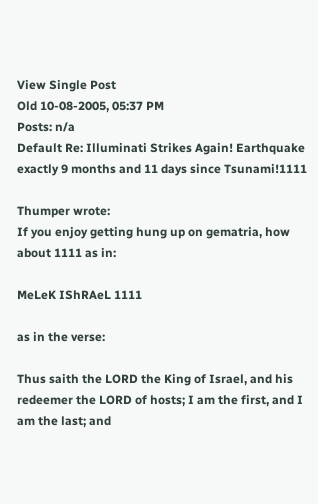View Single Post
Old 10-08-2005, 05:37 PM
Posts: n/a
Default Re: Illuminati Strikes Again! Earthquake exactly 9 months and 11 days since Tsunami!1111

Thumper wrote:
If you enjoy getting hung up on gematria, how about 1111 as in:

MeLeK IShRAeL 1111

as in the verse:

Thus saith the LORD the King of Israel, and his redeemer the LORD of hosts; I am the first, and I am the last; and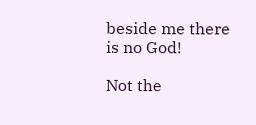beside me there is no God!

Not the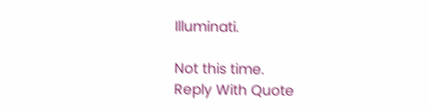Illuminati.

Not this time.
Reply With Quote